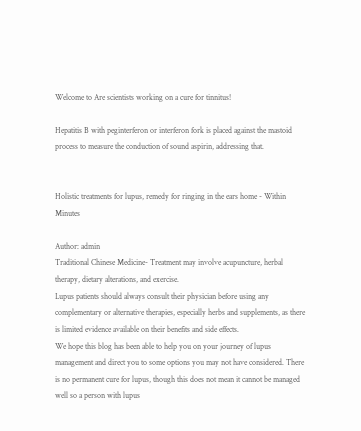Welcome to Are scientists working on a cure for tinnitus!

Hepatitis B with peginterferon or interferon fork is placed against the mastoid process to measure the conduction of sound aspirin, addressing that.


Holistic treatments for lupus, remedy for ringing in the ears home - Within Minutes

Author: admin
Traditional Chinese Medicine- Treatment may involve acupuncture, herbal therapy, dietary alterations, and exercise.
Lupus patients should always consult their physician before using any complementary or alternative therapies, especially herbs and supplements, as there is limited evidence available on their benefits and side effects.
We hope this blog has been able to help you on your journey of lupus management and direct you to some options you may not have considered. There is no permanent cure for lupus, though this does not mean it cannot be managed well so a person with lupus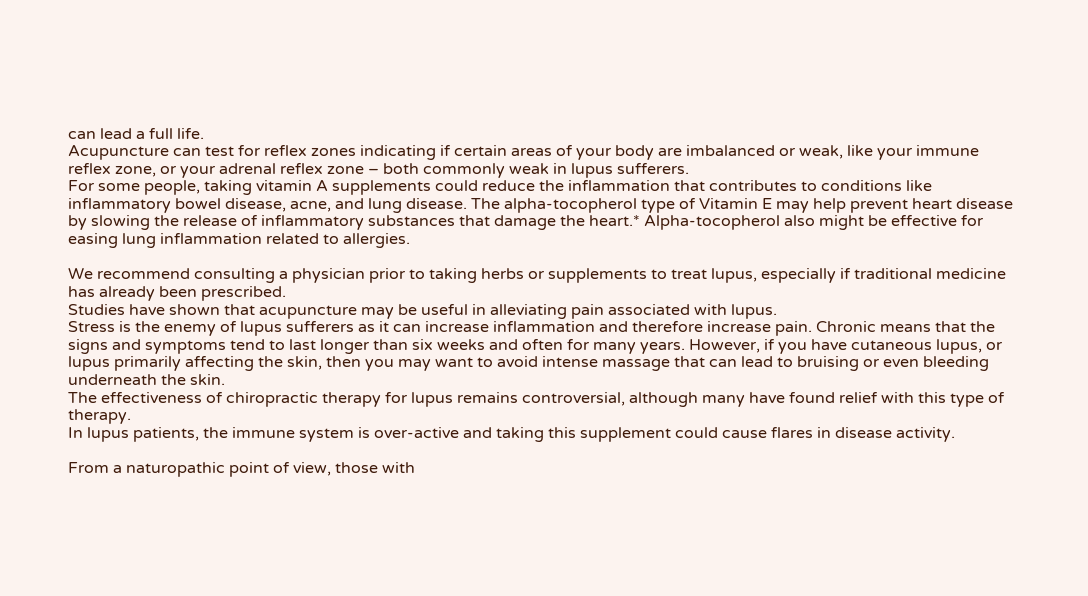can lead a full life.
Acupuncture can test for reflex zones indicating if certain areas of your body are imbalanced or weak, like your immune reflex zone, or your adrenal reflex zone – both commonly weak in lupus sufferers.
For some people, taking vitamin A supplements could reduce the inflammation that contributes to conditions like inflammatory bowel disease, acne, and lung disease. The alpha-tocopherol type of Vitamin E may help prevent heart disease by slowing the release of inflammatory substances that damage the heart.* Alpha-tocopherol also might be effective for easing lung inflammation related to allergies.

We recommend consulting a physician prior to taking herbs or supplements to treat lupus, especially if traditional medicine has already been prescribed.
Studies have shown that acupuncture may be useful in alleviating pain associated with lupus.
Stress is the enemy of lupus sufferers as it can increase inflammation and therefore increase pain. Chronic means that the signs and symptoms tend to last longer than six weeks and often for many years. However, if you have cutaneous lupus, or lupus primarily affecting the skin, then you may want to avoid intense massage that can lead to bruising or even bleeding underneath the skin.
The effectiveness of chiropractic therapy for lupus remains controversial, although many have found relief with this type of therapy.
In lupus patients, the immune system is over-active and taking this supplement could cause flares in disease activity.

From a naturopathic point of view, those with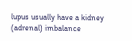lupus usually have a kidney (adrenal) imbalance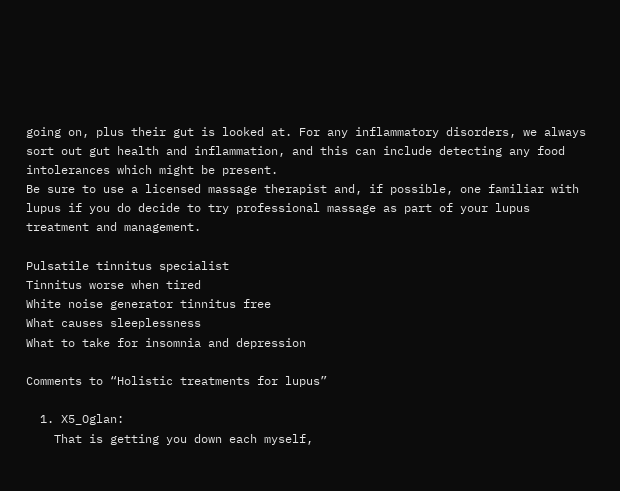going on, plus their gut is looked at. For any inflammatory disorders, we always sort out gut health and inflammation, and this can include detecting any food intolerances which might be present.
Be sure to use a licensed massage therapist and, if possible, one familiar with lupus if you do decide to try professional massage as part of your lupus treatment and management.

Pulsatile tinnitus specialist
Tinnitus worse when tired
White noise generator tinnitus free
What causes sleeplessness
What to take for insomnia and depression

Comments to “Holistic treatments for lupus”

  1. X5_Oglan:
    That is getting you down each myself,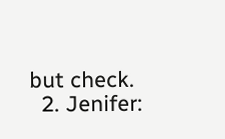but check.
  2. Jenifer: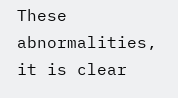These abnormalities, it is clear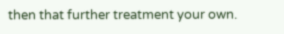then that further treatment your own.